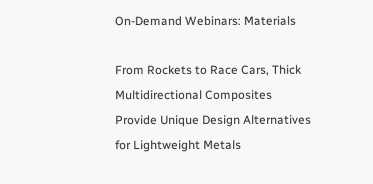On-Demand Webinars: Materials

From Rockets to Race Cars, Thick Multidirectional Composites Provide Unique Design Alternatives for Lightweight Metals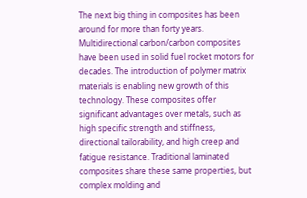The next big thing in composites has been around for more than forty years. Multidirectional carbon/carbon composites have been used in solid fuel rocket motors for decades. The introduction of polymer matrix materials is enabling new growth of this technology. These composites offer significant advantages over metals, such as high specific strength and stiffness, directional tailorability, and high creep and fatigue resistance. Traditional laminated composites share these same properties, but complex molding and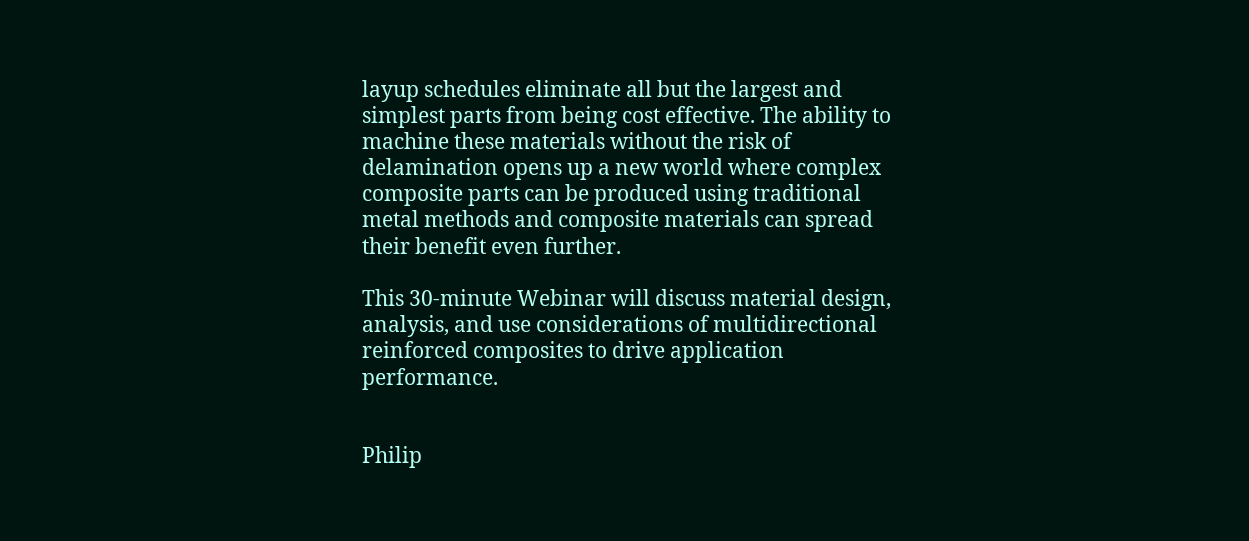layup schedules eliminate all but the largest and simplest parts from being cost effective. The ability to machine these materials without the risk of delamination opens up a new world where complex composite parts can be produced using traditional metal methods and composite materials can spread their benefit even further.

This 30-minute Webinar will discuss material design, analysis, and use considerations of multidirectional reinforced composites to drive application performance.


Philip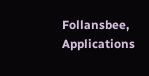Follansbee, Applications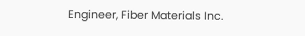Engineer, Fiber Materials Inc.